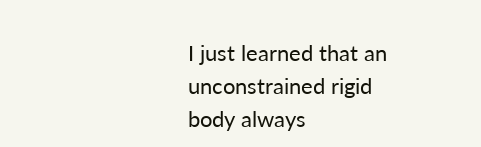I just learned that an unconstrained rigid body always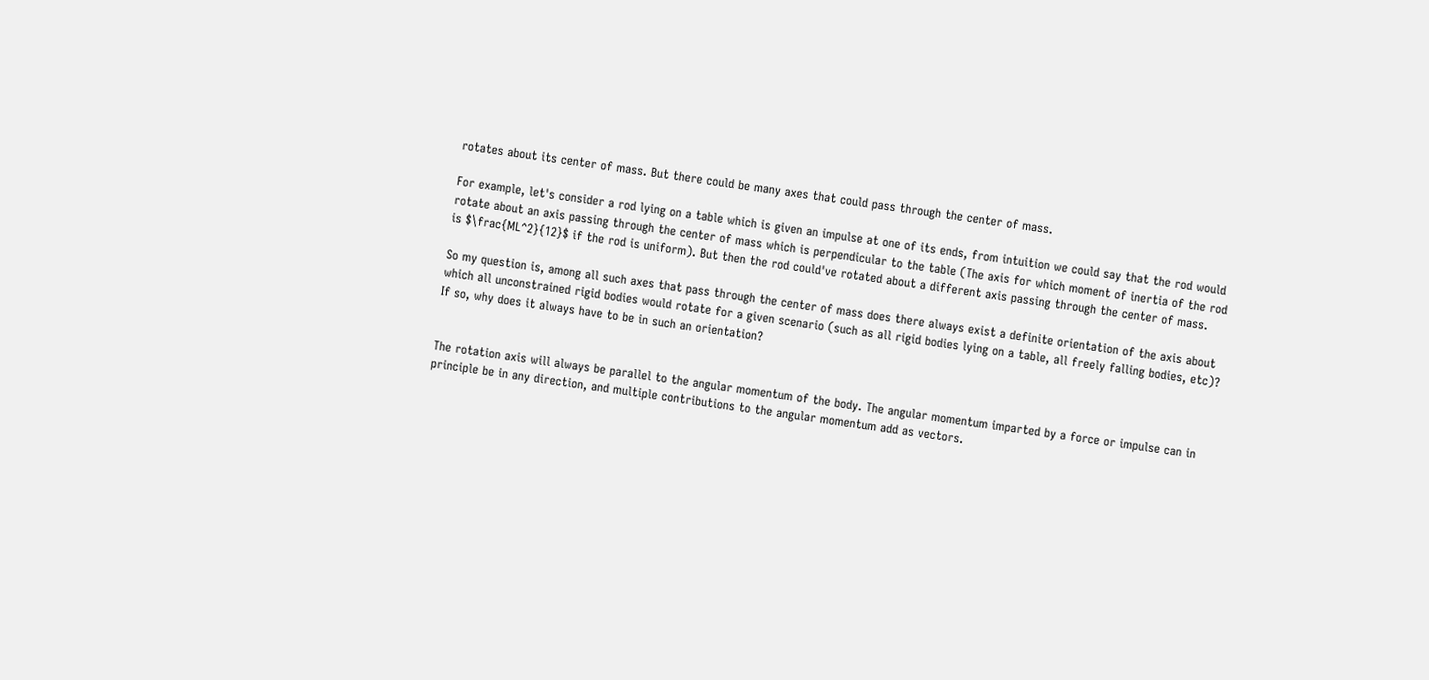rotates about its center of mass. But there could be many axes that could pass through the center of mass.

For example, let's consider a rod lying on a table which is given an impulse at one of its ends, from intuition we could say that the rod would rotate about an axis passing through the center of mass which is perpendicular to the table (The axis for which moment of inertia of the rod is $\frac{ML^2}{12}$ if the rod is uniform). But then the rod could've rotated about a different axis passing through the center of mass.

So my question is, among all such axes that pass through the center of mass does there always exist a definite orientation of the axis about which all unconstrained rigid bodies would rotate for a given scenario (such as all rigid bodies lying on a table, all freely falling bodies, etc)? If so, why does it always have to be in such an orientation?


The rotation axis will always be parallel to the angular momentum of the body. The angular momentum imparted by a force or impulse can in principle be in any direction, and multiple contributions to the angular momentum add as vectors.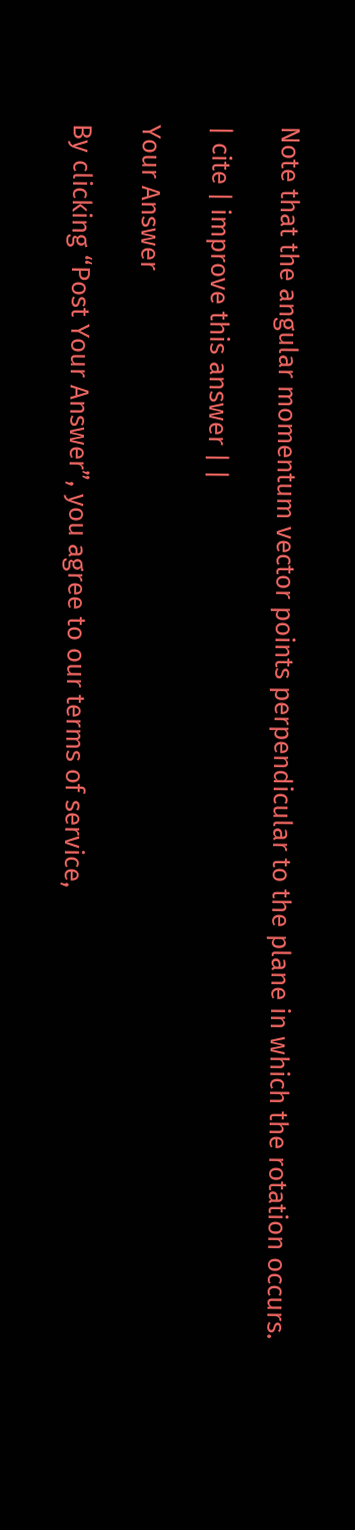Note that the angular momentum vector points perpendicular to the plane in which the rotation occurs.

| cite | improve this answer | |

Your Answer

By clicking “Post Your Answer”, you agree to our terms of service,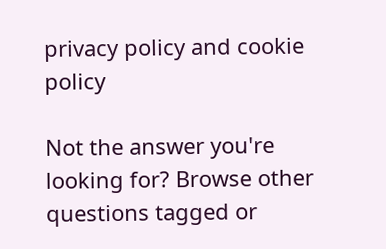privacy policy and cookie policy

Not the answer you're looking for? Browse other questions tagged or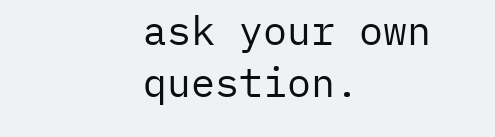ask your own question.